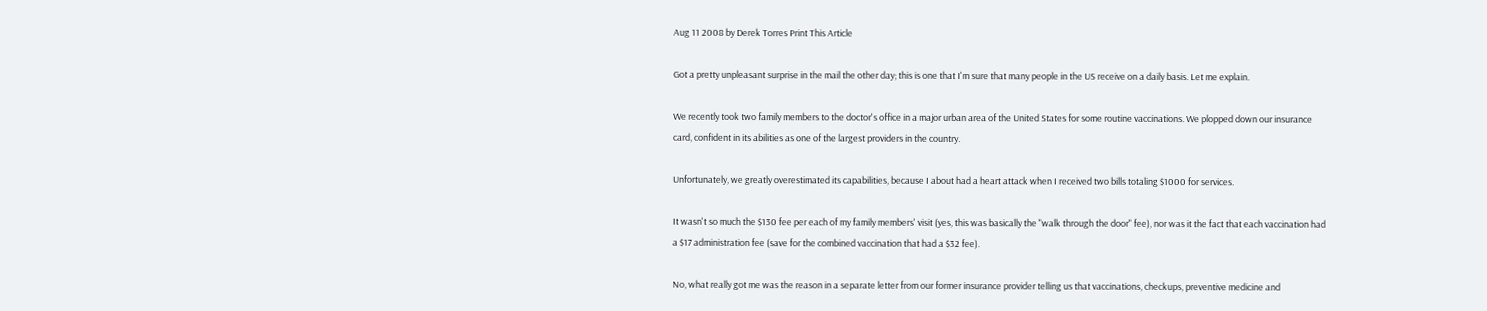Aug 11 2008 by Derek Torres Print This Article

Got a pretty unpleasant surprise in the mail the other day; this is one that I'm sure that many people in the US receive on a daily basis. Let me explain.

We recently took two family members to the doctor's office in a major urban area of the United States for some routine vaccinations. We plopped down our insurance card, confident in its abilities as one of the largest providers in the country.

Unfortunately, we greatly overestimated its capabilities, because I about had a heart attack when I received two bills totaling $1000 for services.

It wasn't so much the $130 fee per each of my family members' visit (yes, this was basically the "walk through the door" fee), nor was it the fact that each vaccination had a $17 administration fee (save for the combined vaccination that had a $32 fee).

No, what really got me was the reason in a separate letter from our former insurance provider telling us that vaccinations, checkups, preventive medicine and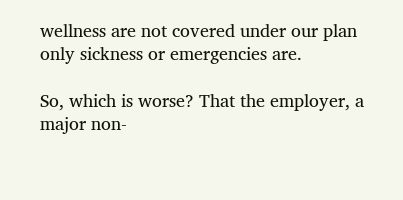wellness are not covered under our plan only sickness or emergencies are.

So, which is worse? That the employer, a major non-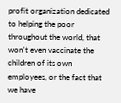profit organization dedicated to helping the poor throughout the world, that won't even vaccinate the children of its own employees, or the fact that we have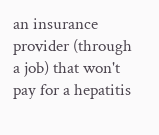an insurance provider (through a job) that won't pay for a hepatitis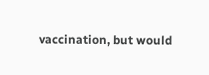vaccination, but would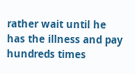rather wait until he has the illness and pay hundreds times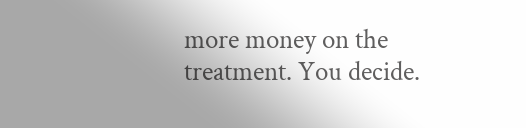more money on the treatment. You decide.